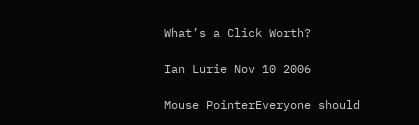What’s a Click Worth?

Ian Lurie Nov 10 2006

Mouse PointerEveryone should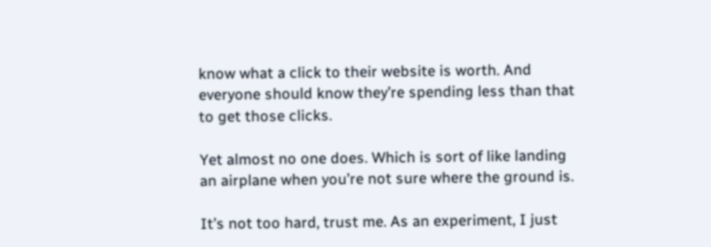know what a click to their website is worth. And everyone should know they’re spending less than that to get those clicks.

Yet almost no one does. Which is sort of like landing an airplane when you’re not sure where the ground is.

It’s not too hard, trust me. As an experiment, I just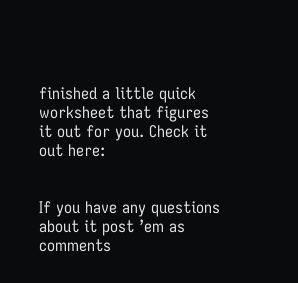finished a little quick worksheet that figures it out for you. Check it out here:


If you have any questions about it post ’em as comments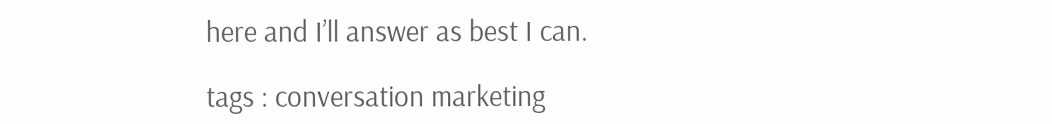here and I’ll answer as best I can.

tags : conversation marketing